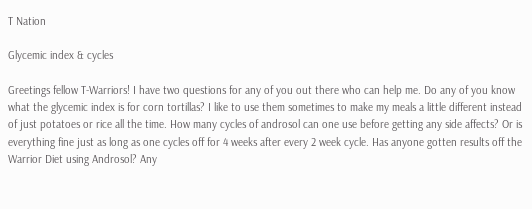T Nation

Glycemic index & cycles

Greetings fellow T-Warriors! I have two questions for any of you out there who can help me. Do any of you know what the glycemic index is for corn tortillas? I like to use them sometimes to make my meals a little different instead of just potatoes or rice all the time. How many cycles of androsol can one use before getting any side affects? Or is everything fine just as long as one cycles off for 4 weeks after every 2 week cycle. Has anyone gotten results off the Warrior Diet using Androsol? Any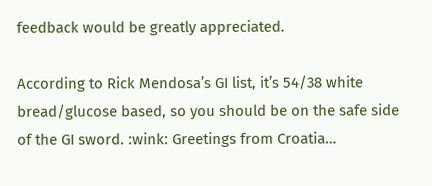feedback would be greatly appreciated.

According to Rick Mendosa’s GI list, it’s 54/38 white bread/glucose based, so you should be on the safe side of the GI sword. :wink: Greetings from Croatia…